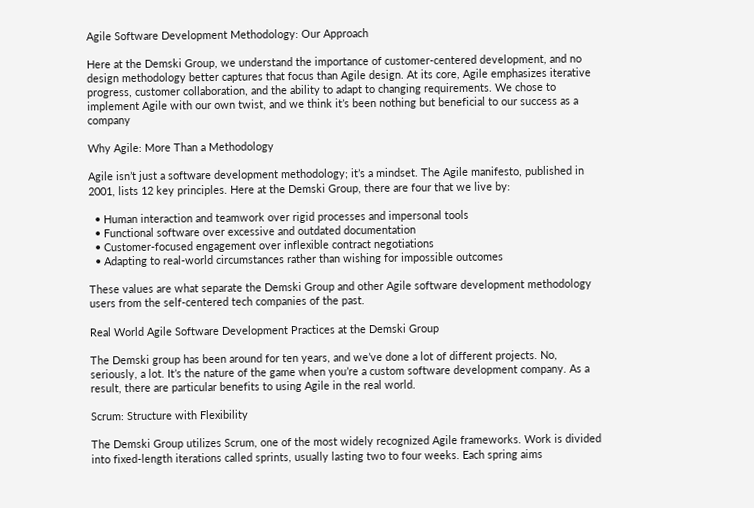Agile Software Development Methodology: Our Approach

Here at the Demski Group, we understand the importance of customer-centered development, and no design methodology better captures that focus than Agile design. At its core, Agile emphasizes iterative progress, customer collaboration, and the ability to adapt to changing requirements. We chose to implement Agile with our own twist, and we think it’s been nothing but beneficial to our success as a company

Why Agile: More Than a Methodology

Agile isn’t just a software development methodology; it’s a mindset. The Agile manifesto, published in 2001, lists 12 key principles. Here at the Demski Group, there are four that we live by:

  • Human interaction and teamwork over rigid processes and impersonal tools
  • Functional software over excessive and outdated documentation
  • Customer-focused engagement over inflexible contract negotiations
  • Adapting to real-world circumstances rather than wishing for impossible outcomes

These values are what separate the Demski Group and other Agile software development methodology users from the self-centered tech companies of the past.

Real World Agile Software Development Practices at the Demski Group

The Demski group has been around for ten years, and we’ve done a lot of different projects. No, seriously, a lot. It’s the nature of the game when you’re a custom software development company. As a result, there are particular benefits to using Agile in the real world.

Scrum: Structure with Flexibility

The Demski Group utilizes Scrum, one of the most widely recognized Agile frameworks. Work is divided into fixed-length iterations called sprints, usually lasting two to four weeks. Each spring aims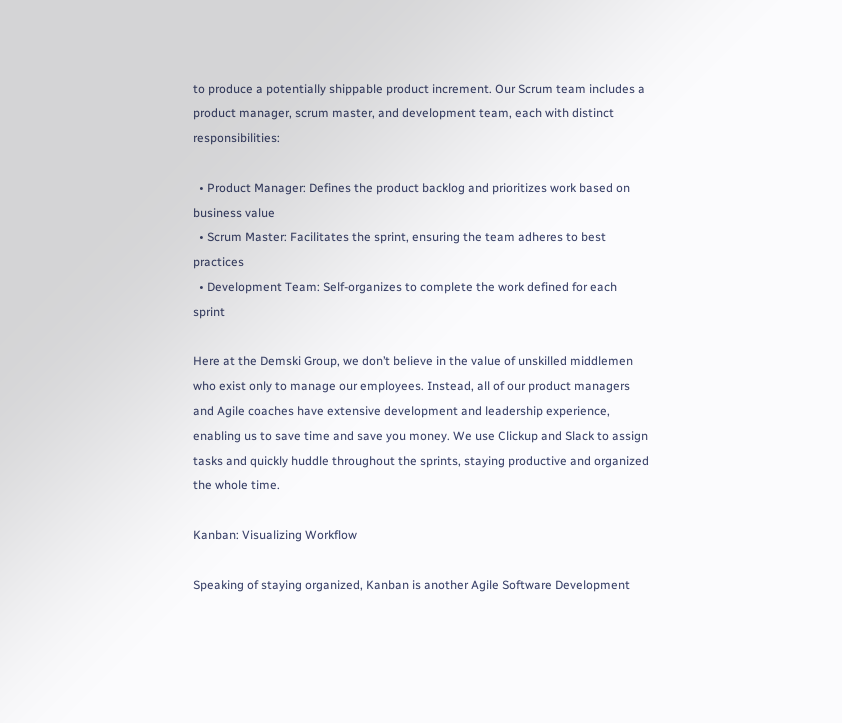to produce a potentially shippable product increment. Our Scrum team includes a product manager, scrum master, and development team, each with distinct responsibilities:

  • Product Manager: Defines the product backlog and prioritizes work based on business value
  • Scrum Master: Facilitates the sprint, ensuring the team adheres to best practices
  • Development Team: Self-organizes to complete the work defined for each sprint

Here at the Demski Group, we don’t believe in the value of unskilled middlemen who exist only to manage our employees. Instead, all of our product managers and Agile coaches have extensive development and leadership experience, enabling us to save time and save you money. We use Clickup and Slack to assign tasks and quickly huddle throughout the sprints, staying productive and organized the whole time.

Kanban: Visualizing Workflow

Speaking of staying organized, Kanban is another Agile Software Development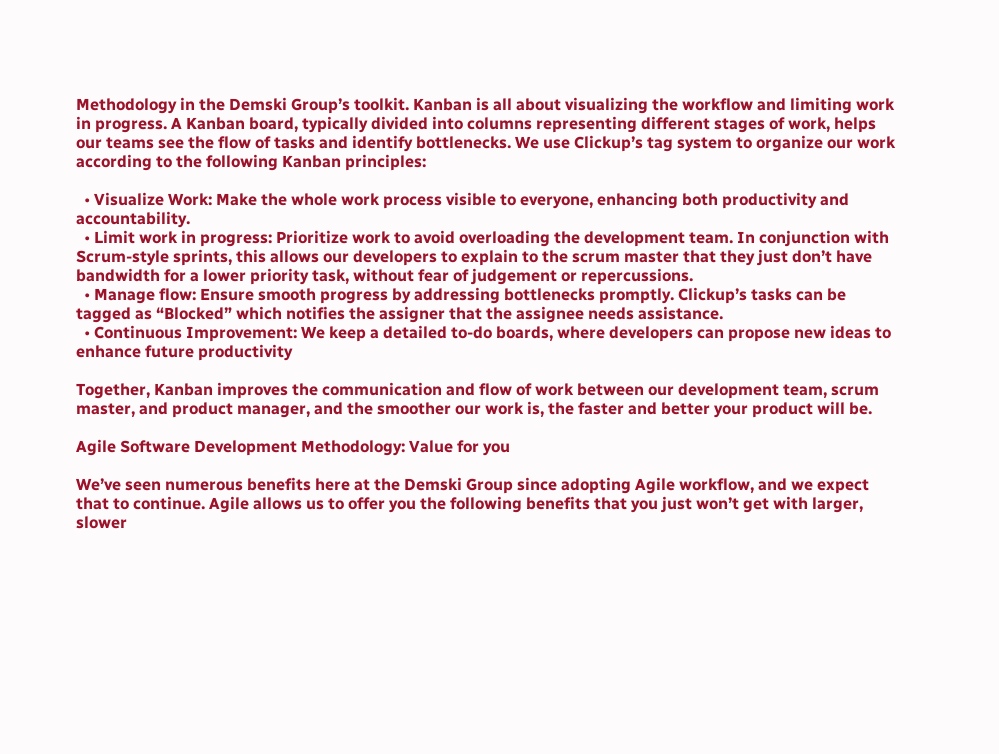Methodology in the Demski Group’s toolkit. Kanban is all about visualizing the workflow and limiting work in progress. A Kanban board, typically divided into columns representing different stages of work, helps our teams see the flow of tasks and identify bottlenecks. We use Clickup’s tag system to organize our work according to the following Kanban principles:

  • Visualize Work: Make the whole work process visible to everyone, enhancing both productivity and accountability.
  • Limit work in progress: Prioritize work to avoid overloading the development team. In conjunction with Scrum-style sprints, this allows our developers to explain to the scrum master that they just don’t have bandwidth for a lower priority task, without fear of judgement or repercussions.
  • Manage flow: Ensure smooth progress by addressing bottlenecks promptly. Clickup’s tasks can be tagged as “Blocked” which notifies the assigner that the assignee needs assistance.
  • Continuous Improvement: We keep a detailed to-do boards, where developers can propose new ideas to enhance future productivity

Together, Kanban improves the communication and flow of work between our development team, scrum master, and product manager, and the smoother our work is, the faster and better your product will be.

Agile Software Development Methodology: Value for you

We’ve seen numerous benefits here at the Demski Group since adopting Agile workflow, and we expect that to continue. Agile allows us to offer you the following benefits that you just won’t get with larger, slower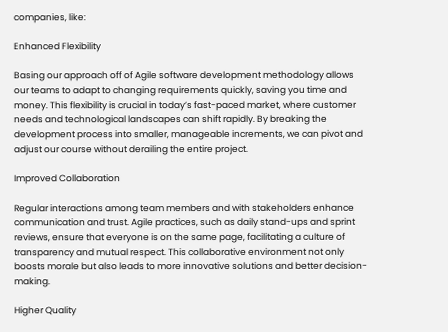companies, like:

Enhanced Flexibility

Basing our approach off of Agile software development methodology allows our teams to adapt to changing requirements quickly, saving you time and money. This flexibility is crucial in today’s fast-paced market, where customer needs and technological landscapes can shift rapidly. By breaking the development process into smaller, manageable increments, we can pivot and adjust our course without derailing the entire project.

Improved Collaboration

Regular interactions among team members and with stakeholders enhance communication and trust. Agile practices, such as daily stand-ups and sprint reviews, ensure that everyone is on the same page, facilitating a culture of transparency and mutual respect. This collaborative environment not only boosts morale but also leads to more innovative solutions and better decision-making.

Higher Quality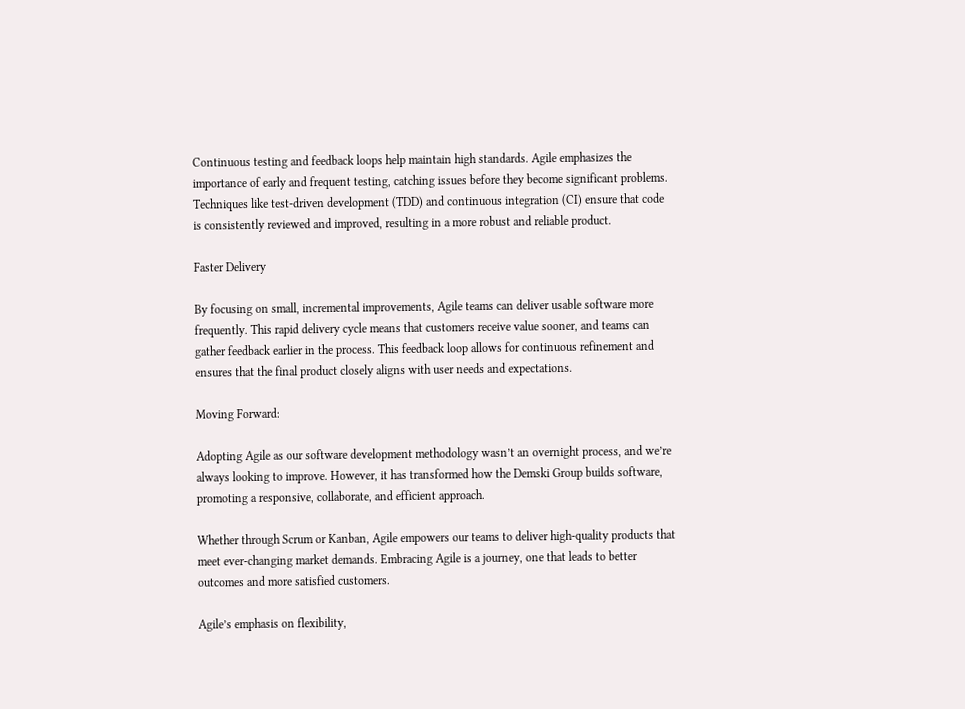Continuous testing and feedback loops help maintain high standards. Agile emphasizes the importance of early and frequent testing, catching issues before they become significant problems. Techniques like test-driven development (TDD) and continuous integration (CI) ensure that code is consistently reviewed and improved, resulting in a more robust and reliable product.

Faster Delivery

By focusing on small, incremental improvements, Agile teams can deliver usable software more frequently. This rapid delivery cycle means that customers receive value sooner, and teams can gather feedback earlier in the process. This feedback loop allows for continuous refinement and ensures that the final product closely aligns with user needs and expectations.

Moving Forward:

Adopting Agile as our software development methodology wasn’t an overnight process, and we’re always looking to improve. However, it has transformed how the Demski Group builds software, promoting a responsive, collaborate, and efficient approach.

Whether through Scrum or Kanban, Agile empowers our teams to deliver high-quality products that meet ever-changing market demands. Embracing Agile is a journey, one that leads to better outcomes and more satisfied customers.

Agile’s emphasis on flexibility,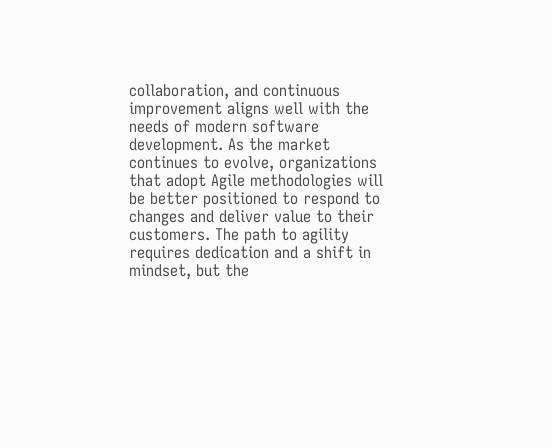collaboration, and continuous improvement aligns well with the needs of modern software development. As the market continues to evolve, organizations that adopt Agile methodologies will be better positioned to respond to changes and deliver value to their customers. The path to agility requires dedication and a shift in mindset, but the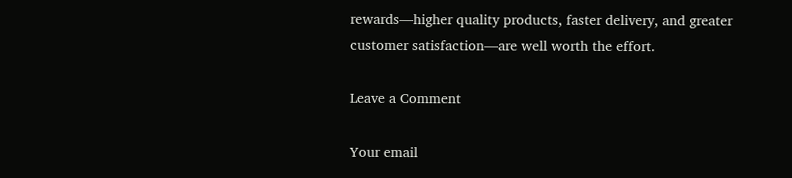rewards—higher quality products, faster delivery, and greater customer satisfaction—are well worth the effort.

Leave a Comment

Your email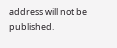address will not be published.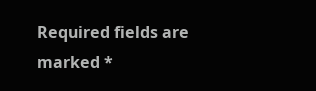Required fields are marked *